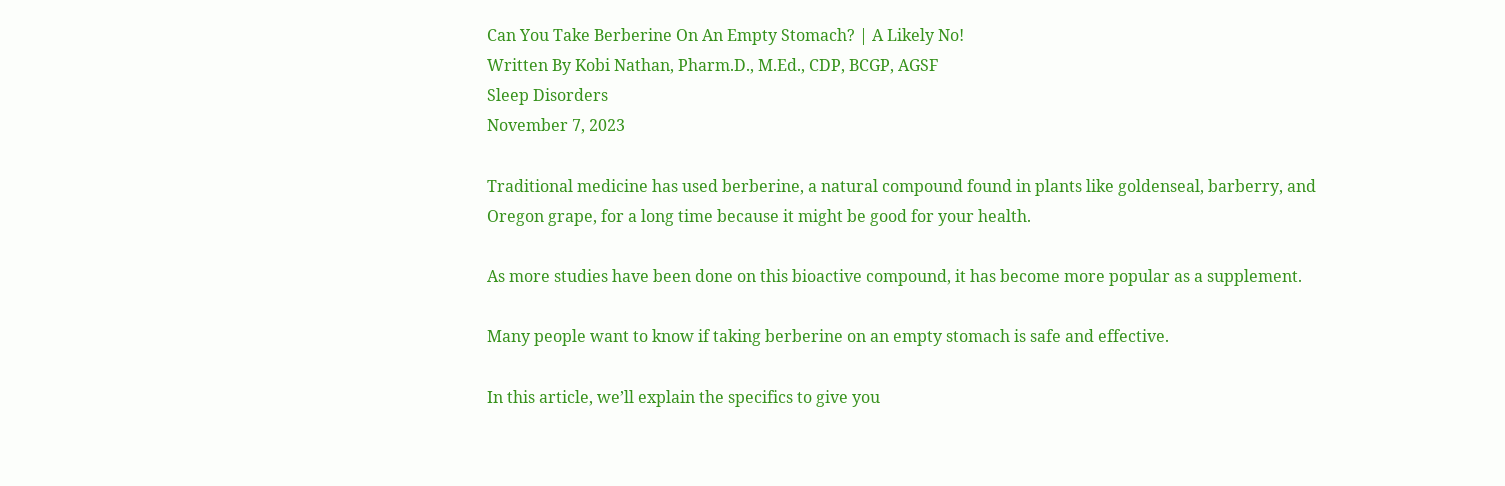Can You Take Berberine On An Empty Stomach? | A Likely No!
Written By Kobi Nathan, Pharm.D., M.Ed., CDP, BCGP, AGSF
Sleep Disorders
November 7, 2023

Traditional medicine has used berberine, a natural compound found in plants like goldenseal, barberry, and Oregon grape, for a long time because it might be good for your health.

As more studies have been done on this bioactive compound, it has become more popular as a supplement.

Many people want to know if taking berberine on an empty stomach is safe and effective.

In this article, we’ll explain the specifics to give you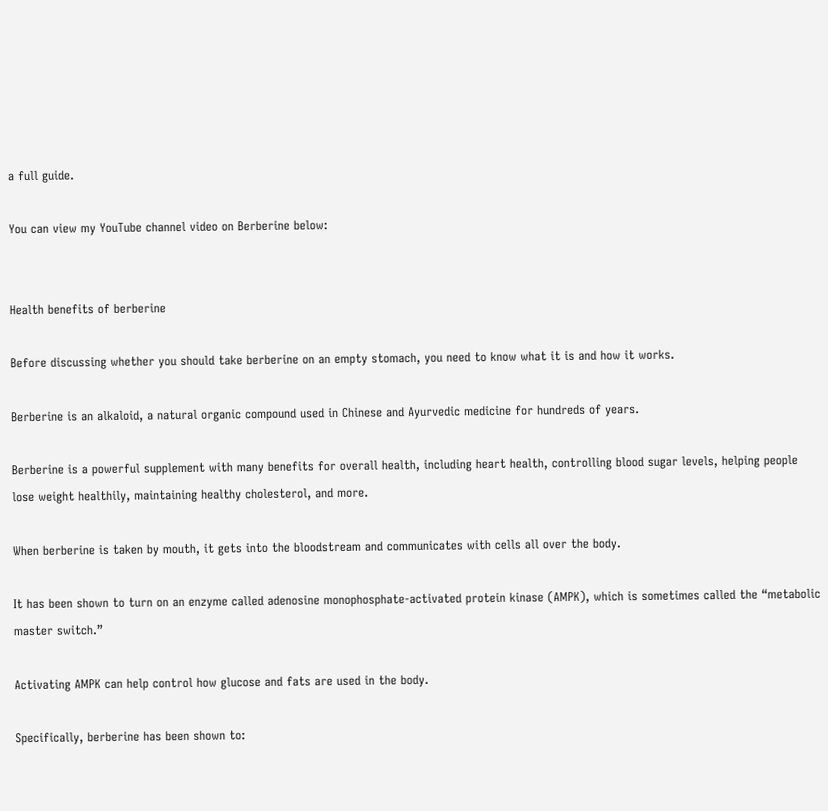a full guide.

You can view my YouTube channel video on Berberine below:


Health benefits of berberine

Before discussing whether you should take berberine on an empty stomach, you need to know what it is and how it works.

Berberine is an alkaloid, a natural organic compound used in Chinese and Ayurvedic medicine for hundreds of years.

Berberine is a powerful supplement with many benefits for overall health, including heart health, controlling blood sugar levels, helping people lose weight healthily, maintaining healthy cholesterol, and more.

When berberine is taken by mouth, it gets into the bloodstream and communicates with cells all over the body.

It has been shown to turn on an enzyme called adenosine monophosphate-activated protein kinase (AMPK), which is sometimes called the “metabolic master switch.”

Activating AMPK can help control how glucose and fats are used in the body.

Specifically, berberine has been shown to: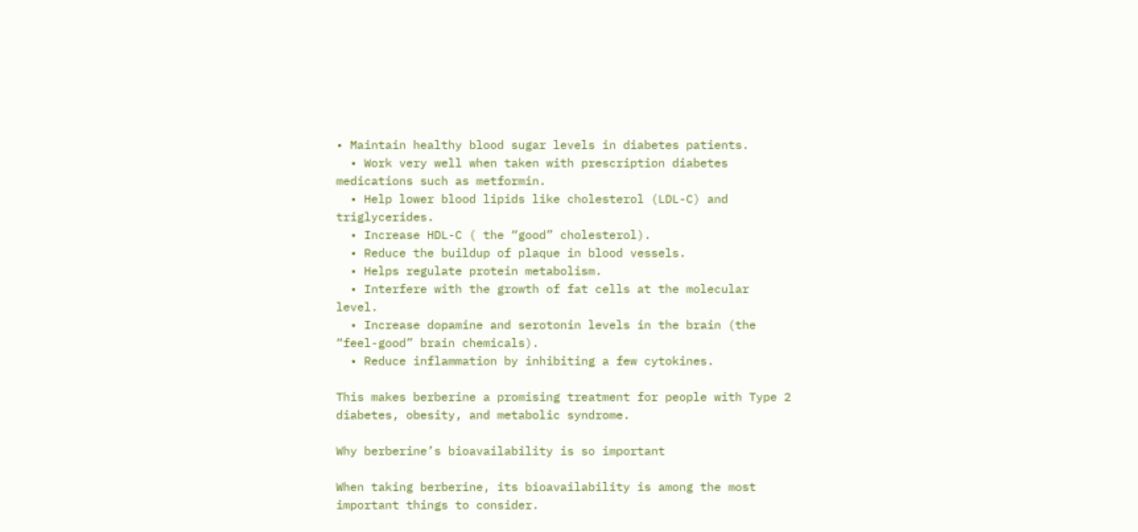• Maintain healthy blood sugar levels in diabetes patients.
  • Work very well when taken with prescription diabetes medications such as metformin.
  • Help lower blood lipids like cholesterol (LDL-C) and triglycerides.
  • Increase HDL-C ( the “good” cholesterol).
  • Reduce the buildup of plaque in blood vessels.
  • Helps regulate protein metabolism.
  • Interfere with the growth of fat cells at the molecular level.
  • Increase dopamine and serotonin levels in the brain (the “feel-good” brain chemicals).
  • Reduce inflammation by inhibiting a few cytokines.

This makes berberine a promising treatment for people with Type 2 diabetes, obesity, and metabolic syndrome.

Why berberine’s bioavailability is so important

When taking berberine, its bioavailability is among the most important things to consider.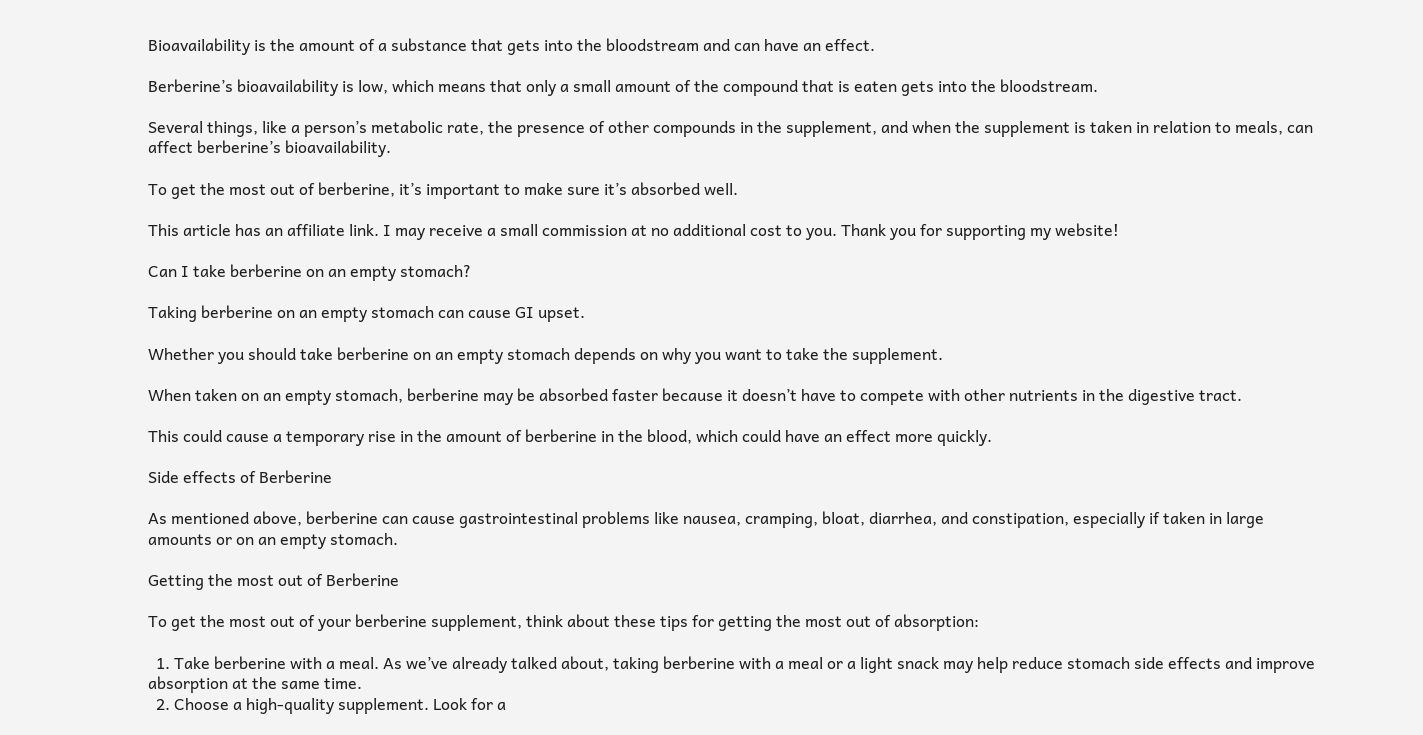Bioavailability is the amount of a substance that gets into the bloodstream and can have an effect.

Berberine’s bioavailability is low, which means that only a small amount of the compound that is eaten gets into the bloodstream.

Several things, like a person’s metabolic rate, the presence of other compounds in the supplement, and when the supplement is taken in relation to meals, can affect berberine’s bioavailability.

To get the most out of berberine, it’s important to make sure it’s absorbed well.

This article has an affiliate link. I may receive a small commission at no additional cost to you. Thank you for supporting my website!

Can I take berberine on an empty stomach?

Taking berberine on an empty stomach can cause GI upset.

Whether you should take berberine on an empty stomach depends on why you want to take the supplement.

When taken on an empty stomach, berberine may be absorbed faster because it doesn’t have to compete with other nutrients in the digestive tract.

This could cause a temporary rise in the amount of berberine in the blood, which could have an effect more quickly.

Side effects of Berberine

As mentioned above, berberine can cause gastrointestinal problems like nausea, cramping, bloat, diarrhea, and constipation, especially if taken in large amounts or on an empty stomach.

Getting the most out of Berberine

To get the most out of your berberine supplement, think about these tips for getting the most out of absorption:

  1. Take berberine with a meal. As we’ve already talked about, taking berberine with a meal or a light snack may help reduce stomach side effects and improve absorption at the same time.
  2. Choose a high-quality supplement. Look for a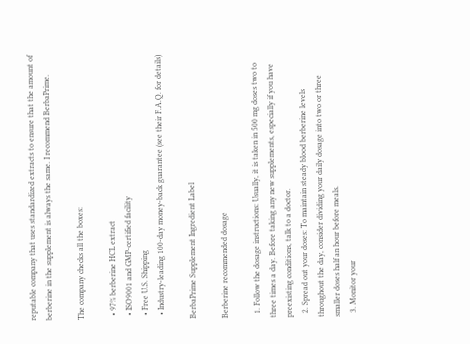reputable company that uses standardized extracts to ensure that the amount of berberine in the supplement is always the same. I recommend BerbaPrime.

The company checks all the boxes:

  • 97% berberine HCL extract
  • ISO9001 and GMP-certified facility
  • Free U.S. Shipping
  • Industry-leading 100-day money-back guarantee (see their F.A.Q. for details)

BerbaPrime Supplement Ingredient Label

Berberine recommended dosage

  1. Follow the dosage instructions: Usually, it is taken in 500 mg doses two to three times a day. Before taking any new supplements, especially if you have preexisting conditions, talk to a doctor.
  2. Spread out your doses: To maintain steady blood berberine levels throughout the day, consider dividing your daily dosage into two or three smaller doses half an hour before meals.
  3. Monitor your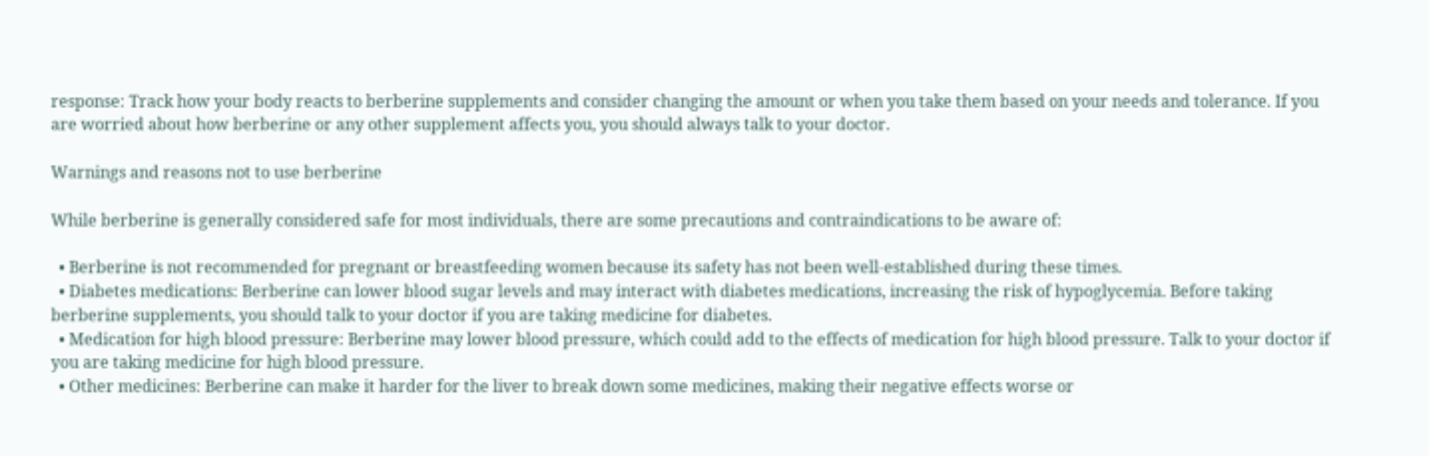response: Track how your body reacts to berberine supplements and consider changing the amount or when you take them based on your needs and tolerance. If you are worried about how berberine or any other supplement affects you, you should always talk to your doctor.

Warnings and reasons not to use berberine

While berberine is generally considered safe for most individuals, there are some precautions and contraindications to be aware of:

  • Berberine is not recommended for pregnant or breastfeeding women because its safety has not been well-established during these times.
  • Diabetes medications: Berberine can lower blood sugar levels and may interact with diabetes medications, increasing the risk of hypoglycemia. Before taking berberine supplements, you should talk to your doctor if you are taking medicine for diabetes.
  • Medication for high blood pressure: Berberine may lower blood pressure, which could add to the effects of medication for high blood pressure. Talk to your doctor if you are taking medicine for high blood pressure.
  • Other medicines: Berberine can make it harder for the liver to break down some medicines, making their negative effects worse or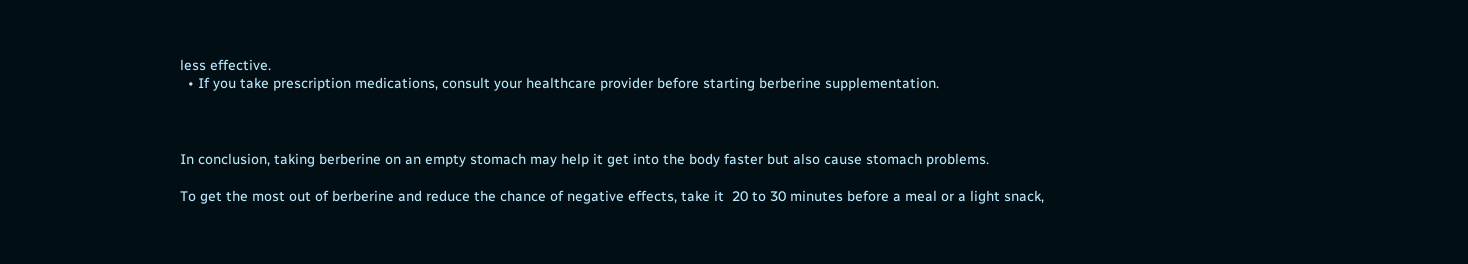less effective.
  • If you take prescription medications, consult your healthcare provider before starting berberine supplementation.



In conclusion, taking berberine on an empty stomach may help it get into the body faster but also cause stomach problems.

To get the most out of berberine and reduce the chance of negative effects, take it  20 to 30 minutes before a meal or a light snack,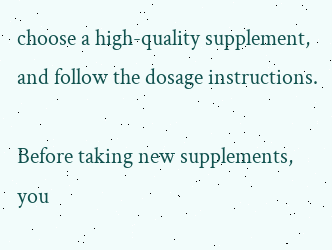choose a high-quality supplement, and follow the dosage instructions.

Before taking new supplements, you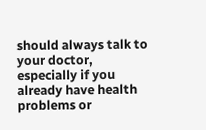should always talk to your doctor, especially if you already have health problems or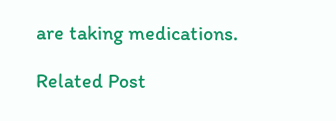are taking medications.

Related Post